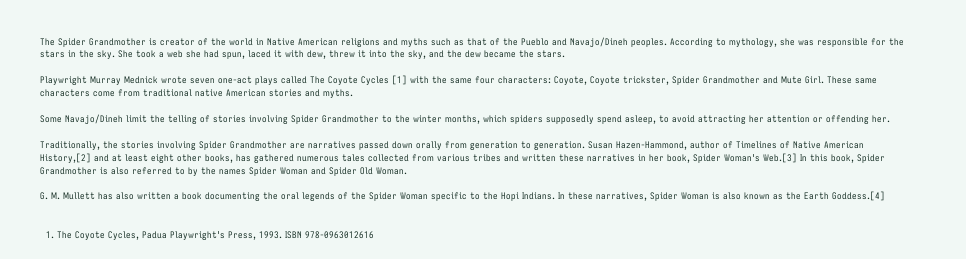The Spider Grandmother is creator of the world in Native American religions and myths such as that of the Pueblo and Navajo/Dineh peoples. According to mythology, she was responsible for the stars in the sky. She took a web she had spun, laced it with dew, threw it into the sky, and the dew became the stars.

Playwright Murray Mednick wrote seven one-act plays called The Coyote Cycles [1] with the same four characters: Coyote, Coyote trickster, Spider Grandmother and Mute Girl. These same characters come from traditional native American stories and myths.

Some Navajo/Dineh limit the telling of stories involving Spider Grandmother to the winter months, which spiders supposedly spend asleep, to avoid attracting her attention or offending her.

Traditionally, the stories involving Spider Grandmother are narratives passed down orally from generation to generation. Susan Hazen-Hammond, author of Timelines of Native American History,[2] and at least eight other books, has gathered numerous tales collected from various tribes and written these narratives in her book, Spider Woman's Web.[3] In this book, Spider Grandmother is also referred to by the names Spider Woman and Spider Old Woman.

G. M. Mullett has also written a book documenting the oral legends of the Spider Woman specific to the Hopi Indians. In these narratives, Spider Woman is also known as the Earth Goddess.[4]


  1. The Coyote Cycles, Padua Playwright's Press, 1993. ISBN 978-0963012616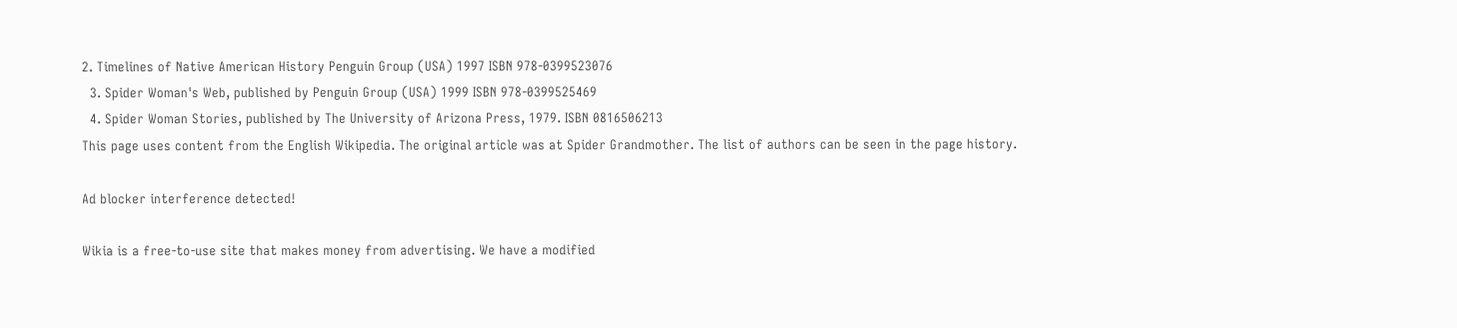2. Timelines of Native American History Penguin Group (USA) 1997 ISBN 978-0399523076
  3. Spider Woman's Web, published by Penguin Group (USA) 1999 ISBN 978-0399525469
  4. Spider Woman Stories, published by The University of Arizona Press, 1979. ISBN 0816506213
This page uses content from the English Wikipedia. The original article was at Spider Grandmother. The list of authors can be seen in the page history.

Ad blocker interference detected!

Wikia is a free-to-use site that makes money from advertising. We have a modified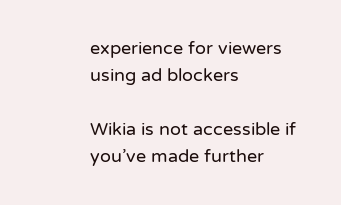experience for viewers using ad blockers

Wikia is not accessible if you’ve made further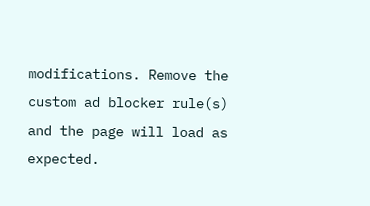modifications. Remove the custom ad blocker rule(s) and the page will load as expected.